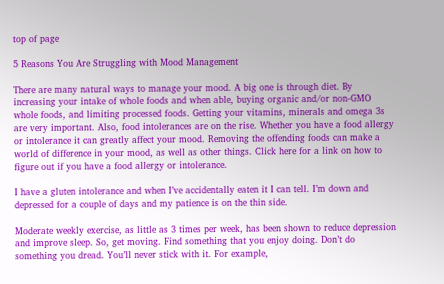top of page

5 Reasons You Are Struggling with Mood Management

There are many natural ways to manage your mood. A big one is through diet. By increasing your intake of whole foods and when able, buying organic and/or non-GMO whole foods, and limiting processed foods. Getting your vitamins, minerals and omega 3s are very important. Also, food intolerances are on the rise. Whether you have a food allergy or intolerance it can greatly affect your mood. Removing the offending foods can make a world of difference in your mood, as well as other things. Click here for a link on how to figure out if you have a food allergy or intolerance.

I have a gluten intolerance and when I’ve accidentally eaten it I can tell. I’m down and depressed for a couple of days and my patience is on the thin side.

Moderate weekly exercise, as little as 3 times per week, has been shown to reduce depression and improve sleep. So, get moving. Find something that you enjoy doing. Don’t do something you dread. You’ll never stick with it. For example,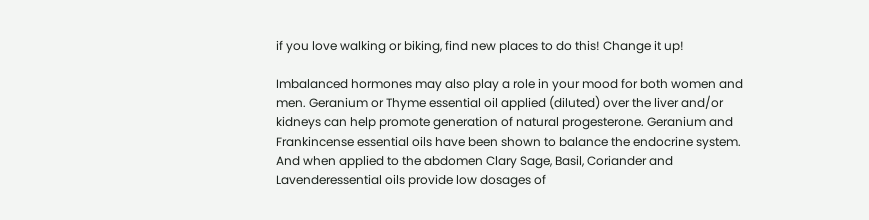if you love walking or biking, find new places to do this! Change it up!

Imbalanced hormones may also play a role in your mood for both women and men. Geranium or Thyme essential oil applied (diluted) over the liver and/or kidneys can help promote generation of natural progesterone. Geranium and Frankincense essential oils have been shown to balance the endocrine system. And when applied to the abdomen Clary Sage, Basil, Coriander and Lavenderessential oils provide low dosages of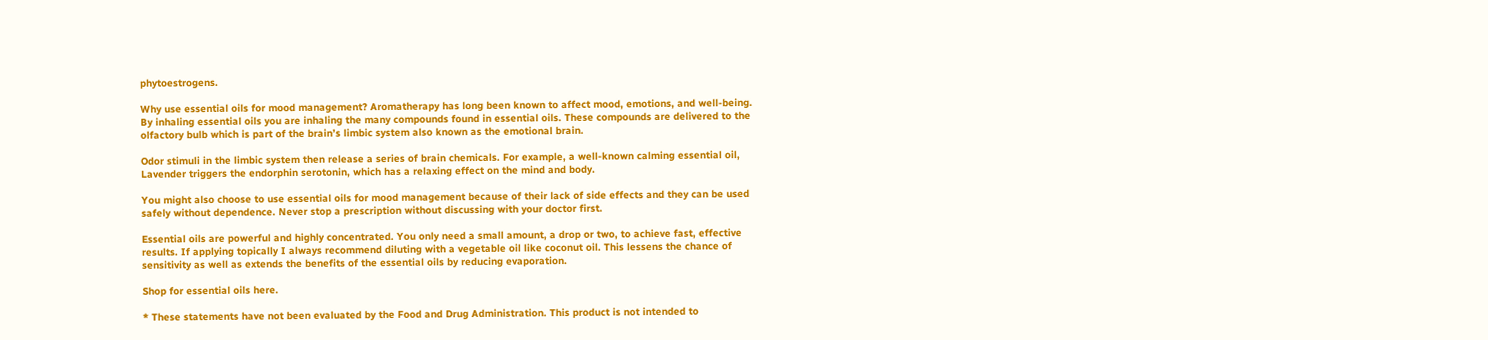phytoestrogens.

Why use essential oils for mood management? Aromatherapy has long been known to affect mood, emotions, and well-being. By inhaling essential oils you are inhaling the many compounds found in essential oils. These compounds are delivered to the olfactory bulb which is part of the brain’s limbic system also known as the emotional brain.

Odor stimuli in the limbic system then release a series of brain chemicals. For example, a well-known calming essential oil, Lavender triggers the endorphin serotonin, which has a relaxing effect on the mind and body.

You might also choose to use essential oils for mood management because of their lack of side effects and they can be used safely without dependence. Never stop a prescription without discussing with your doctor first.

Essential oils are powerful and highly concentrated. You only need a small amount, a drop or two, to achieve fast, effective results. If applying topically I always recommend diluting with a vegetable oil like coconut oil. This lessens the chance of sensitivity as well as extends the benefits of the essential oils by reducing evaporation.

Shop for essential oils here.

* These statements have not been evaluated by the Food and Drug Administration. This product is not intended to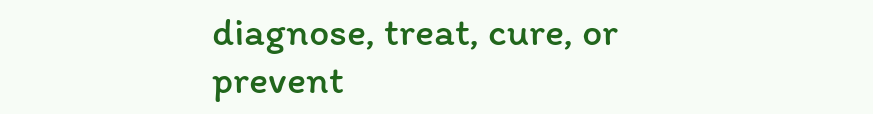diagnose, treat, cure, or prevent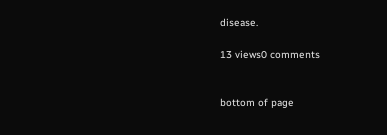disease.

13 views0 comments


bottom of page